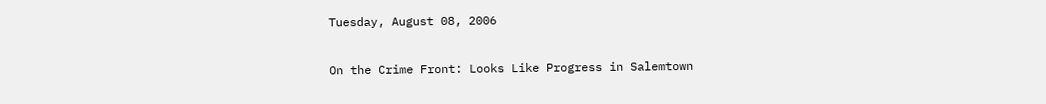Tuesday, August 08, 2006

On the Crime Front: Looks Like Progress in Salemtown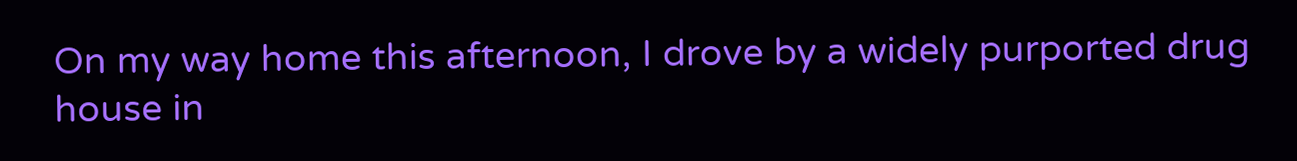On my way home this afternoon, I drove by a widely purported drug house in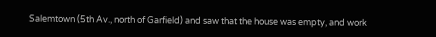Salemtown (5th Av., north of Garfield) and saw that the house was empty, and work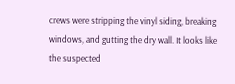crews were stripping the vinyl siding, breaking windows, and gutting the dry wall. It looks like the suspected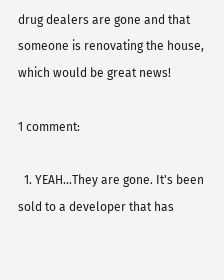drug dealers are gone and that someone is renovating the house, which would be great news!

1 comment:

  1. YEAH...They are gone. It's been sold to a developer that has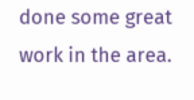done some great work in the area.